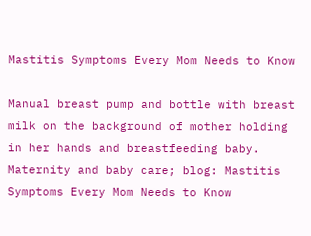Mastitis Symptoms Every Mom Needs to Know

Manual breast pump and bottle with breast milk on the background of mother holding in her hands and breastfeeding baby. Maternity and baby care; blog: Mastitis Symptoms Every Mom Needs to Know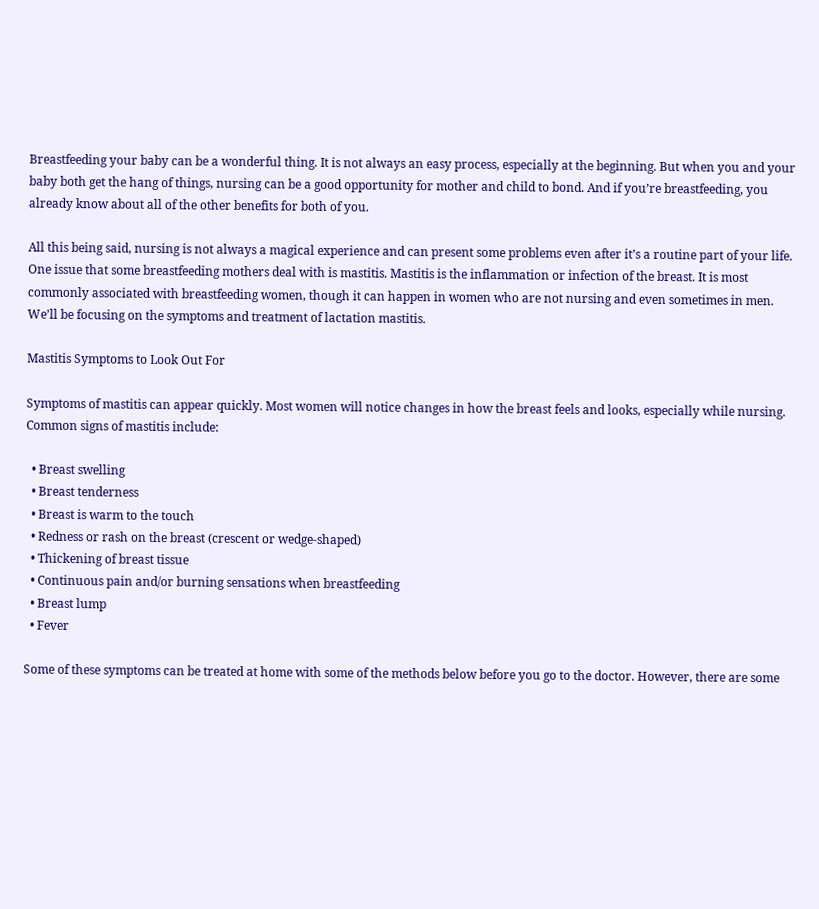Breastfeeding your baby can be a wonderful thing. It is not always an easy process, especially at the beginning. But when you and your baby both get the hang of things, nursing can be a good opportunity for mother and child to bond. And if you’re breastfeeding, you already know about all of the other benefits for both of you.

All this being said, nursing is not always a magical experience and can present some problems even after it’s a routine part of your life. One issue that some breastfeeding mothers deal with is mastitis. Mastitis is the inflammation or infection of the breast. It is most commonly associated with breastfeeding women, though it can happen in women who are not nursing and even sometimes in men. We’ll be focusing on the symptoms and treatment of lactation mastitis.

Mastitis Symptoms to Look Out For

Symptoms of mastitis can appear quickly. Most women will notice changes in how the breast feels and looks, especially while nursing. Common signs of mastitis include:

  • Breast swelling
  • Breast tenderness
  • Breast is warm to the touch
  • Redness or rash on the breast (crescent or wedge-shaped)
  • Thickening of breast tissue
  • Continuous pain and/or burning sensations when breastfeeding
  • Breast lump
  • Fever

Some of these symptoms can be treated at home with some of the methods below before you go to the doctor. However, there are some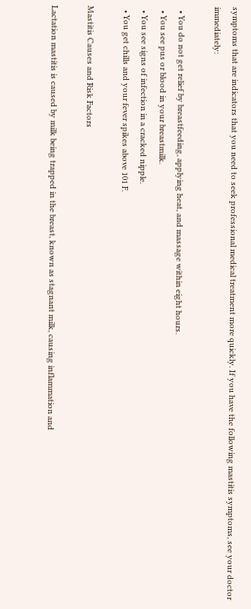symptoms that are indicators that you need to seek professional medical treatment more quickly. If you have the following mastitis symptoms, see your doctor immediately:

  • You do not get relief by breastfeeding, applying heat, and massage within eight hours.
  • You see pus or blood in your breastmilk.
  • You see signs of infection in a cracked nipple.
  • You get chills and your fever spikes above 101 F.

Mastitis Causes and Risk Factors

Lactation mastitis is caused by milk being trapped in the breast, known as stagnant milk, causing inflammation and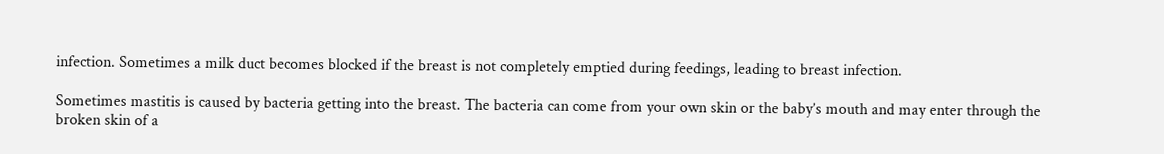infection. Sometimes a milk duct becomes blocked if the breast is not completely emptied during feedings, leading to breast infection.

Sometimes mastitis is caused by bacteria getting into the breast. The bacteria can come from your own skin or the baby’s mouth and may enter through the broken skin of a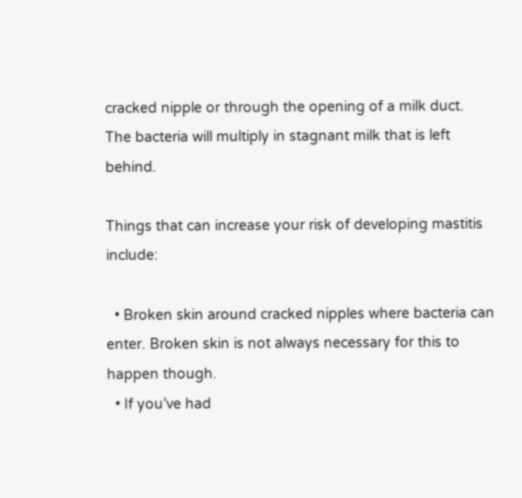cracked nipple or through the opening of a milk duct. The bacteria will multiply in stagnant milk that is left behind.

Things that can increase your risk of developing mastitis include:

  • Broken skin around cracked nipples where bacteria can enter. Broken skin is not always necessary for this to happen though.
  • If you’ve had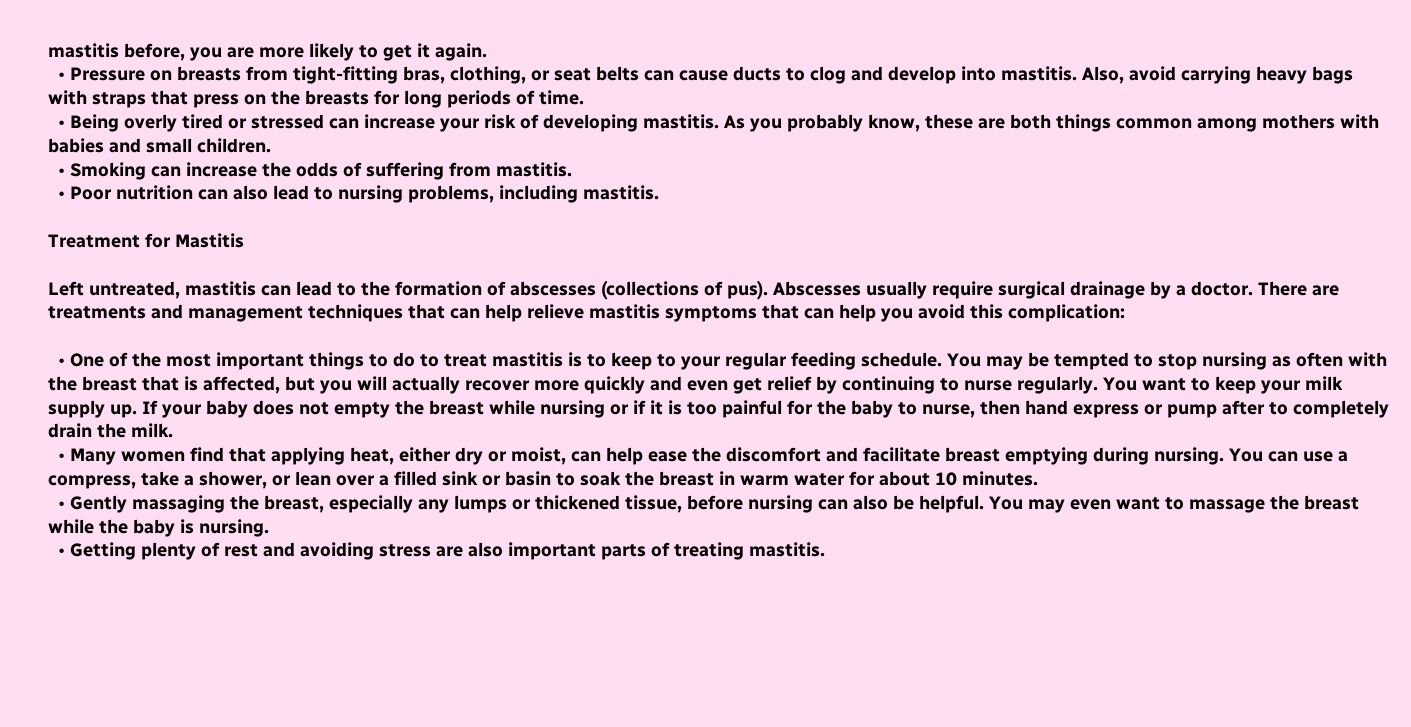mastitis before, you are more likely to get it again.
  • Pressure on breasts from tight-fitting bras, clothing, or seat belts can cause ducts to clog and develop into mastitis. Also, avoid carrying heavy bags with straps that press on the breasts for long periods of time.
  • Being overly tired or stressed can increase your risk of developing mastitis. As you probably know, these are both things common among mothers with babies and small children.
  • Smoking can increase the odds of suffering from mastitis.
  • Poor nutrition can also lead to nursing problems, including mastitis.

Treatment for Mastitis

Left untreated, mastitis can lead to the formation of abscesses (collections of pus). Abscesses usually require surgical drainage by a doctor. There are treatments and management techniques that can help relieve mastitis symptoms that can help you avoid this complication:

  • One of the most important things to do to treat mastitis is to keep to your regular feeding schedule. You may be tempted to stop nursing as often with the breast that is affected, but you will actually recover more quickly and even get relief by continuing to nurse regularly. You want to keep your milk supply up. If your baby does not empty the breast while nursing or if it is too painful for the baby to nurse, then hand express or pump after to completely drain the milk.
  • Many women find that applying heat, either dry or moist, can help ease the discomfort and facilitate breast emptying during nursing. You can use a compress, take a shower, or lean over a filled sink or basin to soak the breast in warm water for about 10 minutes.
  • Gently massaging the breast, especially any lumps or thickened tissue, before nursing can also be helpful. You may even want to massage the breast while the baby is nursing.
  • Getting plenty of rest and avoiding stress are also important parts of treating mastitis.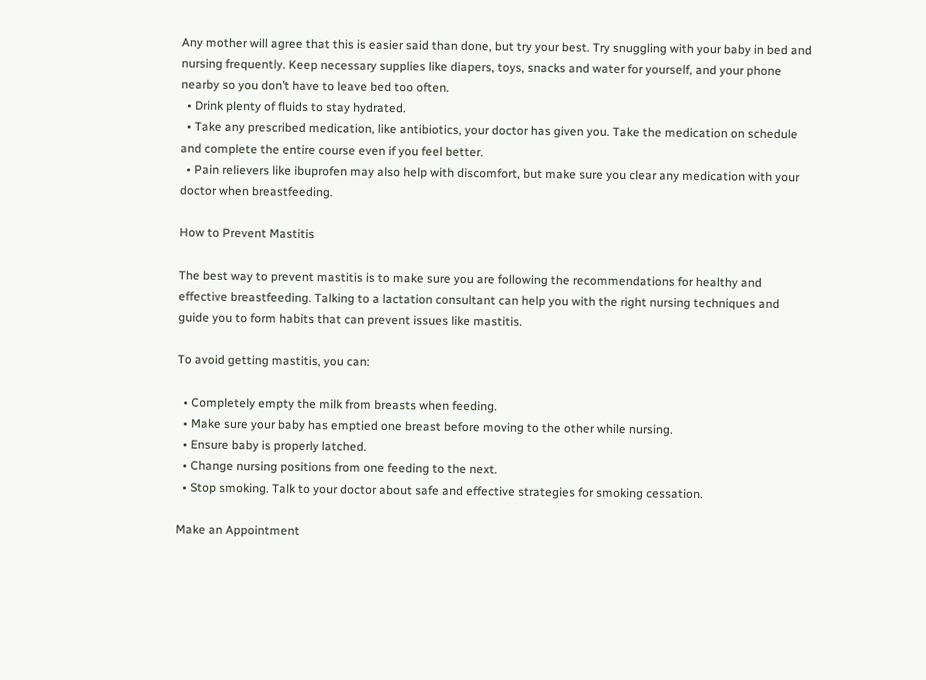Any mother will agree that this is easier said than done, but try your best. Try snuggling with your baby in bed and nursing frequently. Keep necessary supplies like diapers, toys, snacks and water for yourself, and your phone nearby so you don’t have to leave bed too often.
  • Drink plenty of fluids to stay hydrated.
  • Take any prescribed medication, like antibiotics, your doctor has given you. Take the medication on schedule and complete the entire course even if you feel better.
  • Pain relievers like ibuprofen may also help with discomfort, but make sure you clear any medication with your doctor when breastfeeding.

How to Prevent Mastitis

The best way to prevent mastitis is to make sure you are following the recommendations for healthy and effective breastfeeding. Talking to a lactation consultant can help you with the right nursing techniques and guide you to form habits that can prevent issues like mastitis.

To avoid getting mastitis, you can:

  • Completely empty the milk from breasts when feeding.
  • Make sure your baby has emptied one breast before moving to the other while nursing.
  • Ensure baby is properly latched.
  • Change nursing positions from one feeding to the next.
  • Stop smoking. Talk to your doctor about safe and effective strategies for smoking cessation.

Make an Appointment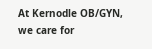At Kernodle OB/GYN, we care for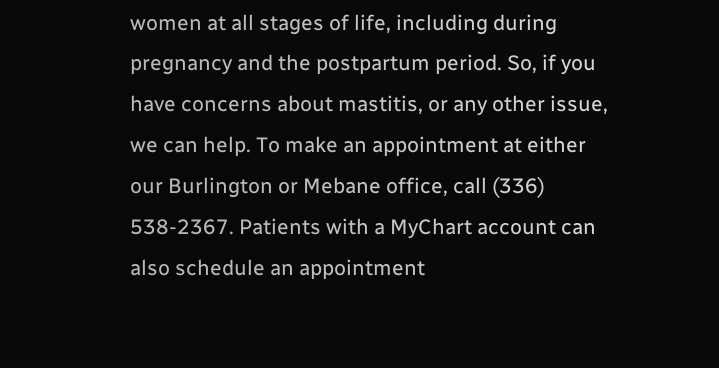women at all stages of life, including during pregnancy and the postpartum period. So, if you have concerns about mastitis, or any other issue, we can help. To make an appointment at either our Burlington or Mebane office, call (336) 538-2367. Patients with a MyChart account can also schedule an appointment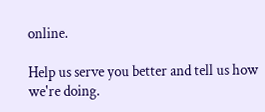online.

Help us serve you better and tell us how we're doing.